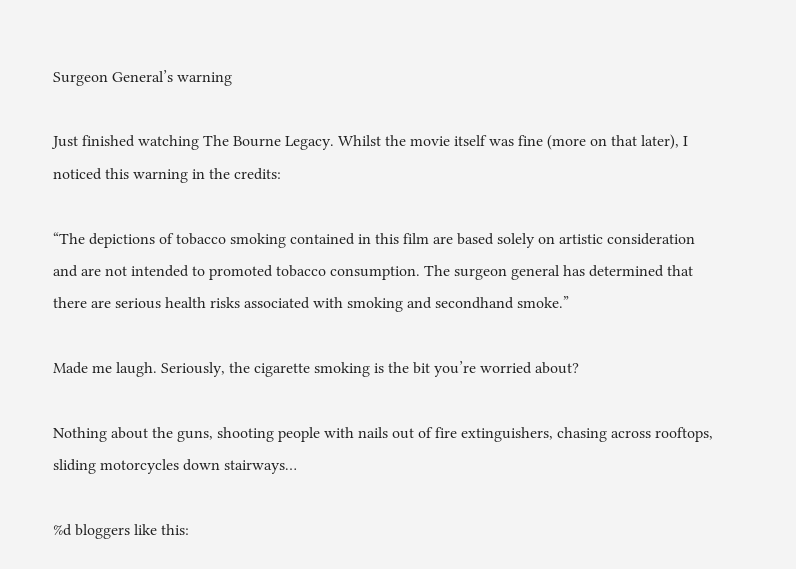Surgeon General’s warning

Just finished watching The Bourne Legacy. Whilst the movie itself was fine (more on that later), I noticed this warning in the credits:

“The depictions of tobacco smoking contained in this film are based solely on artistic consideration and are not intended to promoted tobacco consumption. The surgeon general has determined that there are serious health risks associated with smoking and secondhand smoke.”

Made me laugh. Seriously, the cigarette smoking is the bit you’re worried about?

Nothing about the guns, shooting people with nails out of fire extinguishers, chasing across rooftops, sliding motorcycles down stairways…

%d bloggers like this: